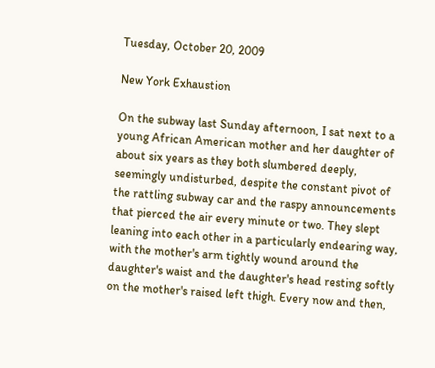Tuesday, October 20, 2009

New York Exhaustion

On the subway last Sunday afternoon, I sat next to a young African American mother and her daughter of about six years as they both slumbered deeply, seemingly undisturbed, despite the constant pivot of the rattling subway car and the raspy announcements that pierced the air every minute or two. They slept leaning into each other in a particularly endearing way, with the mother's arm tightly wound around the daughter's waist and the daughter's head resting softly on the mother's raised left thigh. Every now and then,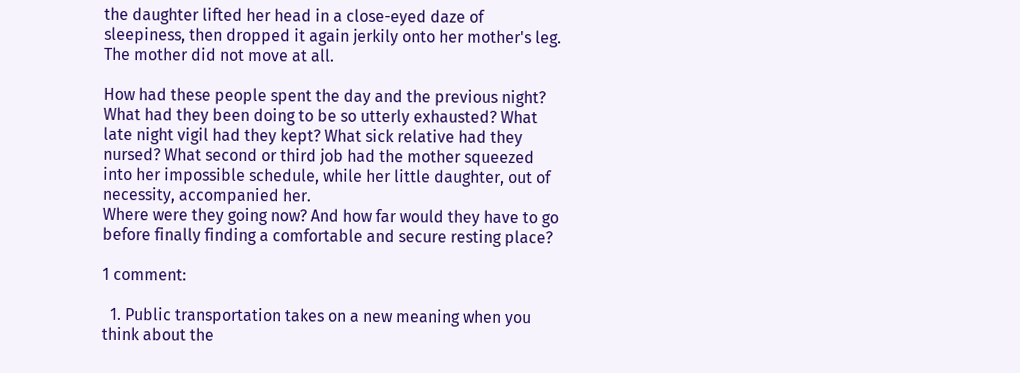the daughter lifted her head in a close-eyed daze of sleepiness, then dropped it again jerkily onto her mother's leg. The mother did not move at all.

How had these people spent the day and the previous night? What had they been doing to be so utterly exhausted? What late night vigil had they kept? What sick relative had they nursed? What second or third job had the mother squeezed into her impossible schedule, while her little daughter, out of necessity, accompanied her.
Where were they going now? And how far would they have to go before finally finding a comfortable and secure resting place?

1 comment:

  1. Public transportation takes on a new meaning when you think about the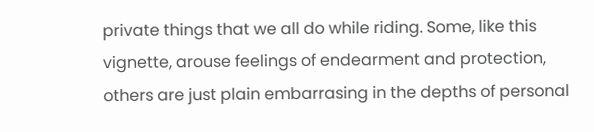private things that we all do while riding. Some, like this vignette, arouse feelings of endearment and protection, others are just plain embarrasing in the depths of personal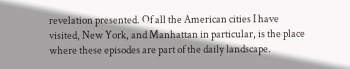revelation presented. Of all the American cities I have visited, New York, and Manhattan in particular, is the place where these episodes are part of the daily landscape.